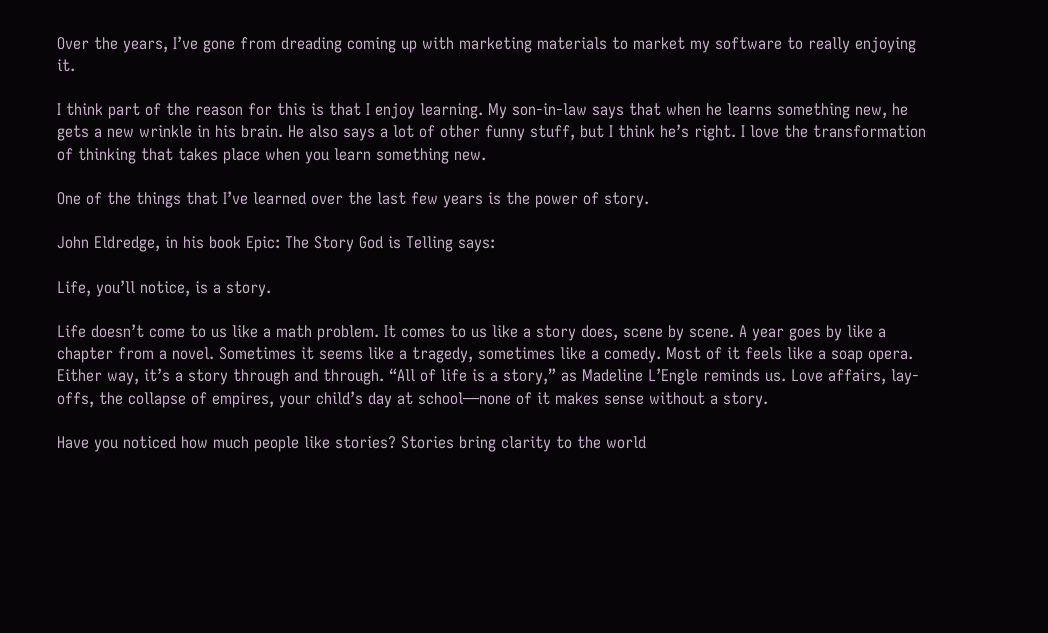Over the years, I’ve gone from dreading coming up with marketing materials to market my software to really enjoying it.

I think part of the reason for this is that I enjoy learning. My son-in-law says that when he learns something new, he gets a new wrinkle in his brain. He also says a lot of other funny stuff, but I think he’s right. I love the transformation of thinking that takes place when you learn something new.

One of the things that I’ve learned over the last few years is the power of story.

John Eldredge, in his book Epic: The Story God is Telling says:

Life, you’ll notice, is a story.

Life doesn’t come to us like a math problem. It comes to us like a story does, scene by scene. A year goes by like a chapter from a novel. Sometimes it seems like a tragedy, sometimes like a comedy. Most of it feels like a soap opera. Either way, it’s a story through and through. “All of life is a story,” as Madeline L’Engle reminds us. Love affairs, lay-offs, the collapse of empires, your child’s day at school—none of it makes sense without a story.

Have you noticed how much people like stories? Stories bring clarity to the world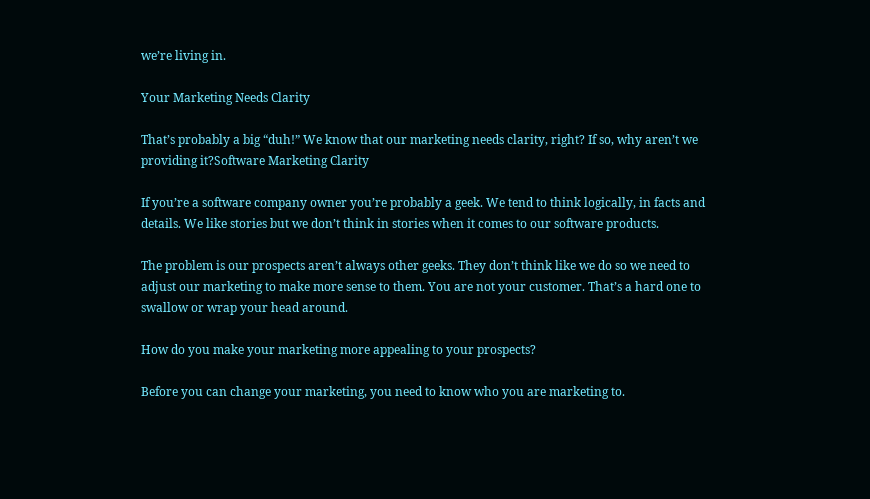we’re living in.

Your Marketing Needs Clarity

That’s probably a big “duh!” We know that our marketing needs clarity, right? If so, why aren’t we providing it?Software Marketing Clarity

If you’re a software company owner you’re probably a geek. We tend to think logically, in facts and details. We like stories but we don’t think in stories when it comes to our software products.

The problem is our prospects aren’t always other geeks. They don’t think like we do so we need to adjust our marketing to make more sense to them. You are not your customer. That’s a hard one to swallow or wrap your head around.

How do you make your marketing more appealing to your prospects?

Before you can change your marketing, you need to know who you are marketing to.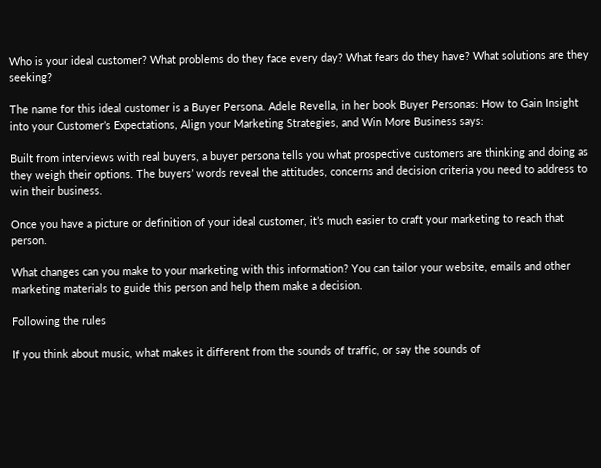Who is your ideal customer? What problems do they face every day? What fears do they have? What solutions are they seeking?

The name for this ideal customer is a Buyer Persona. Adele Revella, in her book Buyer Personas: How to Gain Insight into your Customer’s Expectations, Align your Marketing Strategies, and Win More Business says:

Built from interviews with real buyers, a buyer persona tells you what prospective customers are thinking and doing as they weigh their options. The buyers’ words reveal the attitudes, concerns and decision criteria you need to address to win their business.

Once you have a picture or definition of your ideal customer, it’s much easier to craft your marketing to reach that person.

What changes can you make to your marketing with this information? You can tailor your website, emails and other marketing materials to guide this person and help them make a decision.

Following the rules

If you think about music, what makes it different from the sounds of traffic, or say the sounds of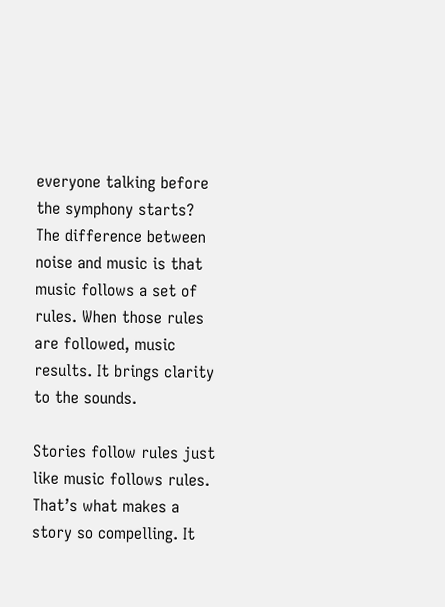everyone talking before the symphony starts? The difference between noise and music is that music follows a set of rules. When those rules are followed, music results. It brings clarity to the sounds.

Stories follow rules just like music follows rules. That’s what makes a story so compelling. It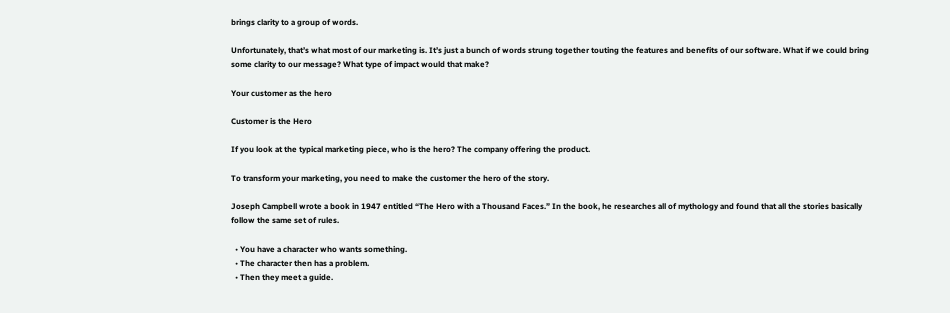brings clarity to a group of words.

Unfortunately, that’s what most of our marketing is. It’s just a bunch of words strung together touting the features and benefits of our software. What if we could bring some clarity to our message? What type of impact would that make?

Your customer as the hero

Customer is the Hero

If you look at the typical marketing piece, who is the hero? The company offering the product.

To transform your marketing, you need to make the customer the hero of the story.

Joseph Campbell wrote a book in 1947 entitled “The Hero with a Thousand Faces.” In the book, he researches all of mythology and found that all the stories basically follow the same set of rules.

  • You have a character who wants something.
  • The character then has a problem.
  • Then they meet a guide.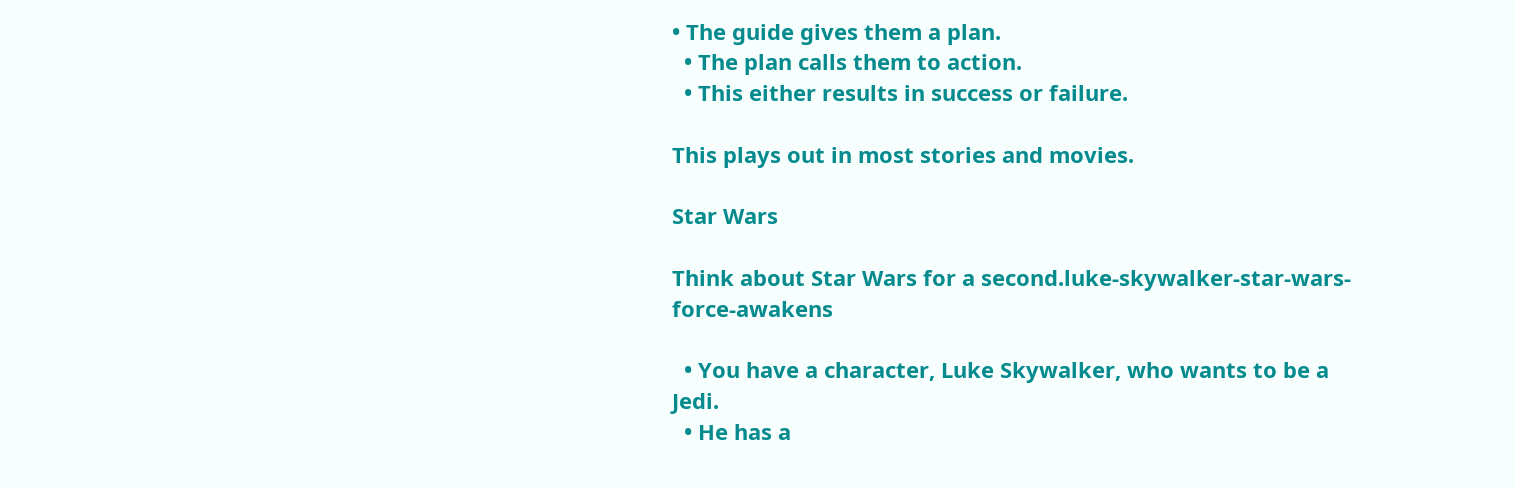• The guide gives them a plan.
  • The plan calls them to action.
  • This either results in success or failure.

This plays out in most stories and movies.

Star Wars

Think about Star Wars for a second.luke-skywalker-star-wars-force-awakens

  • You have a character, Luke Skywalker, who wants to be a Jedi.
  • He has a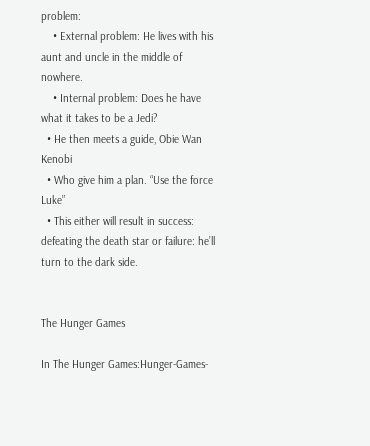problem:
    • External problem: He lives with his aunt and uncle in the middle of nowhere.
    • Internal problem: Does he have what it takes to be a Jedi?
  • He then meets a guide, Obie Wan Kenobi
  • Who give him a plan. “Use the force Luke”
  • This either will result in success: defeating the death star or failure: he’ll turn to the dark side.


The Hunger Games

In The Hunger Games:Hunger-Games-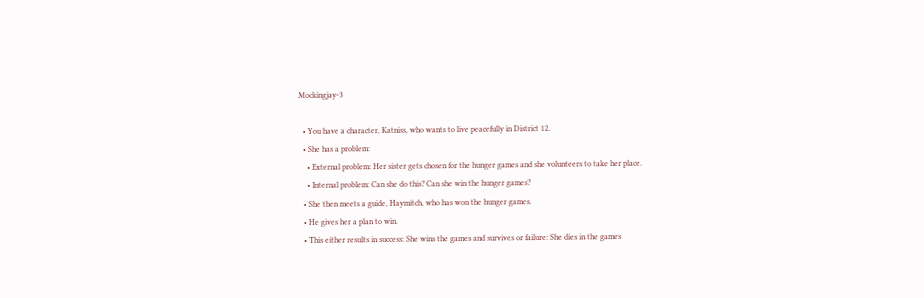Mockingjay-3

  • You have a character, Katniss, who wants to live peacefully in District 12.
  • She has a problem:
    • External problem: Her sister gets chosen for the hunger games and she volunteers to take her place.
    • Internal problem: Can she do this? Can she win the hunger games?
  • She then meets a guide, Haymitch, who has won the hunger games.
  • He gives her a plan to win.
  • This either results in success: She wins the games and survives or failure: She dies in the games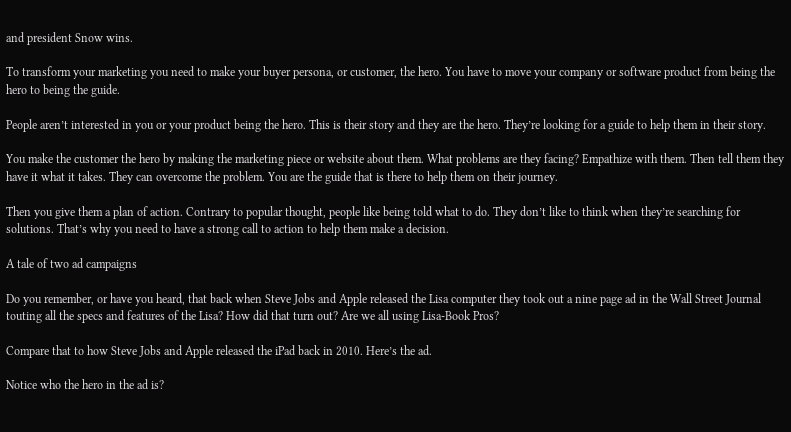and president Snow wins.

To transform your marketing you need to make your buyer persona, or customer, the hero. You have to move your company or software product from being the hero to being the guide.

People aren’t interested in you or your product being the hero. This is their story and they are the hero. They’re looking for a guide to help them in their story.

You make the customer the hero by making the marketing piece or website about them. What problems are they facing? Empathize with them. Then tell them they have it what it takes. They can overcome the problem. You are the guide that is there to help them on their journey.

Then you give them a plan of action. Contrary to popular thought, people like being told what to do. They don’t like to think when they’re searching for solutions. That’s why you need to have a strong call to action to help them make a decision.

A tale of two ad campaigns

Do you remember, or have you heard, that back when Steve Jobs and Apple released the Lisa computer they took out a nine page ad in the Wall Street Journal touting all the specs and features of the Lisa? How did that turn out? Are we all using Lisa-Book Pros?

Compare that to how Steve Jobs and Apple released the iPad back in 2010. Here’s the ad.

Notice who the hero in the ad is?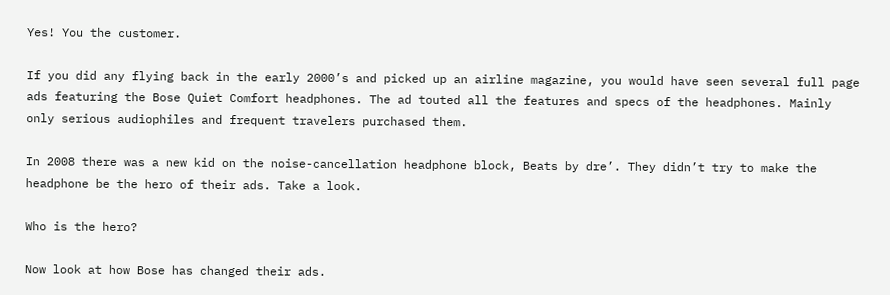Yes! You the customer.

If you did any flying back in the early 2000’s and picked up an airline magazine, you would have seen several full page ads featuring the Bose Quiet Comfort headphones. The ad touted all the features and specs of the headphones. Mainly only serious audiophiles and frequent travelers purchased them.

In 2008 there was a new kid on the noise-cancellation headphone block, Beats by dre’. They didn’t try to make the headphone be the hero of their ads. Take a look.

Who is the hero?

Now look at how Bose has changed their ads.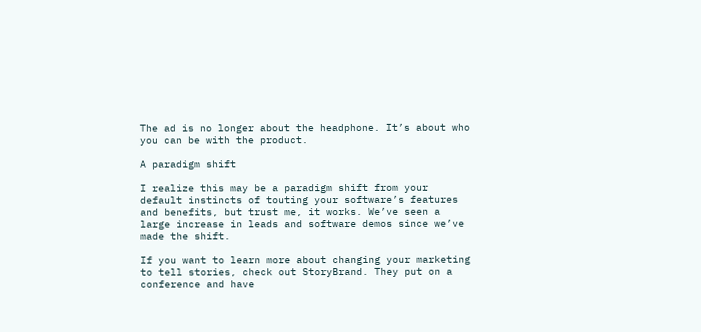The ad is no longer about the headphone. It’s about who you can be with the product.

A paradigm shift

I realize this may be a paradigm shift from your default instincts of touting your software’s features and benefits, but trust me, it works. We’ve seen a large increase in leads and software demos since we’ve made the shift.

If you want to learn more about changing your marketing to tell stories, check out StoryBrand. They put on a conference and have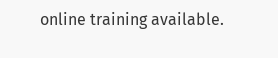online training available.